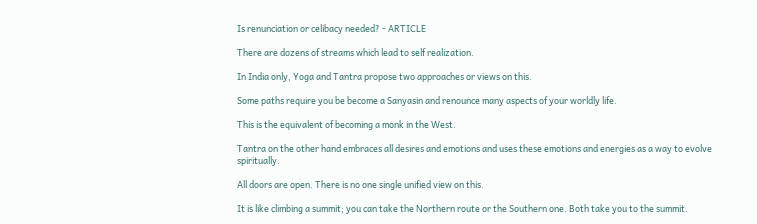Is renunciation or celibacy needed? - ARTICLE

There are dozens of streams which lead to self realization.

In India only, Yoga and Tantra propose two approaches or views on this.

Some paths require you be become a Sanyasin and renounce many aspects of your worldly life.

This is the equivalent of becoming a monk in the West.

Tantra on the other hand embraces all desires and emotions and uses these emotions and energies as a way to evolve spiritually.

All doors are open. There is no one single unified view on this.

It is like climbing a summit; you can take the Northern route or the Southern one. Both take you to the summit.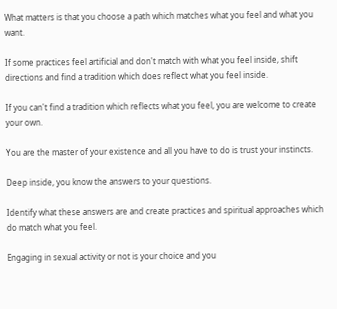What matters is that you choose a path which matches what you feel and what you want.

If some practices feel artificial and don't match with what you feel inside, shift directions and find a tradition which does reflect what you feel inside.

If you can't find a tradition which reflects what you feel, you are welcome to create your own.

You are the master of your existence and all you have to do is trust your instincts.

Deep inside, you know the answers to your questions.

Identify what these answers are and create practices and spiritual approaches which do match what you feel.

Engaging in sexual activity or not is your choice and you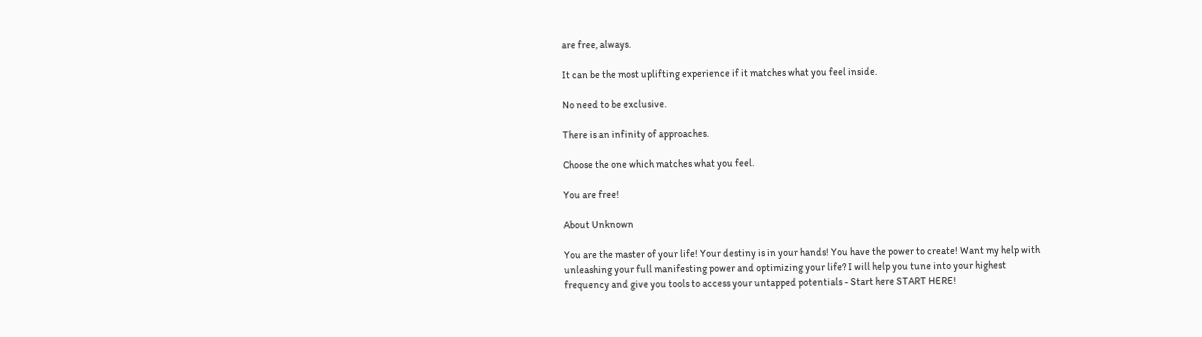are free, always.

It can be the most uplifting experience if it matches what you feel inside.

No need to be exclusive.

There is an infinity of approaches.

Choose the one which matches what you feel.

You are free!

About Unknown

You are the master of your life! Your destiny is in your hands! You have the power to create! Want my help with unleashing your full manifesting power and optimizing your life? I will help you tune into your highest frequency and give you tools to access your untapped potentials - Start here START HERE!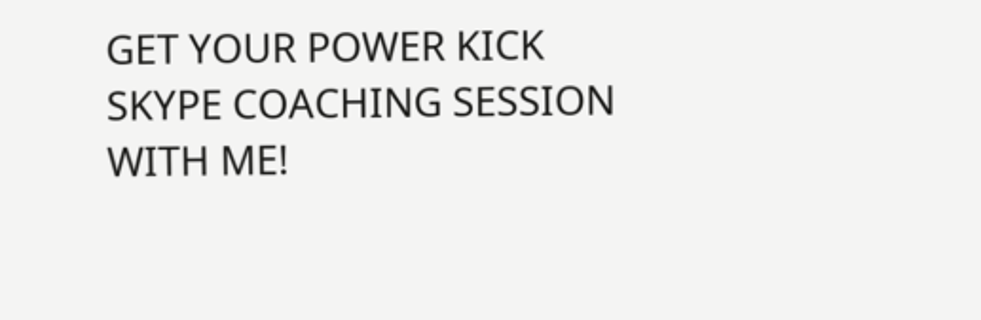GET YOUR POWER KICK SKYPE COACHING SESSION WITH ME!